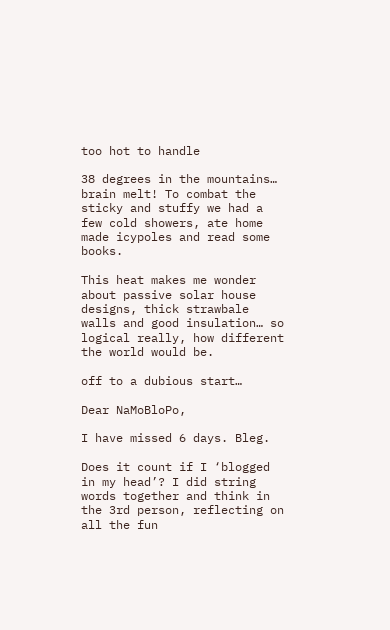too hot to handle

38 degrees in the mountains… brain melt! To combat the sticky and stuffy we had a few cold showers, ate home made icypoles and read some books.

This heat makes me wonder about passive solar house designs, thick strawbale walls and good insulation… so logical really, how different the world would be.

off to a dubious start…

Dear NaMoBloPo,

I have missed 6 days. Bleg.

Does it count if I ‘blogged in my head’? I did string words together and think in the 3rd person, reflecting on all the fun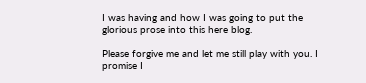I was having and how I was going to put the glorious prose into this here blog.

Please forgive me and let me still play with you. I promise I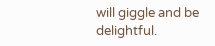will giggle and be delightful.